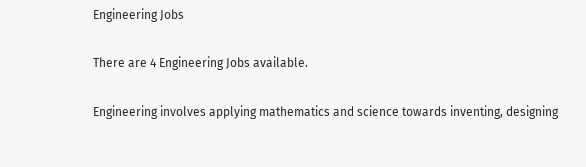Engineering Jobs

There are 4 Engineering Jobs available.

Engineering involves applying mathematics and science towards inventing, designing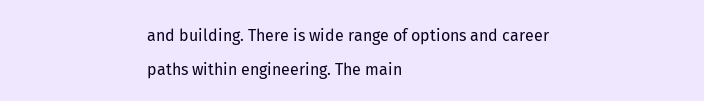and building. There is wide range of options and career paths within engineering. The main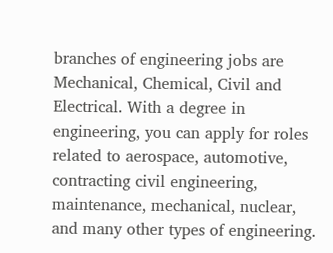branches of engineering jobs are Mechanical, Chemical, Civil and Electrical. With a degree in engineering, you can apply for roles related to aerospace, automotive, contracting civil engineering, maintenance, mechanical, nuclear, and many other types of engineering.